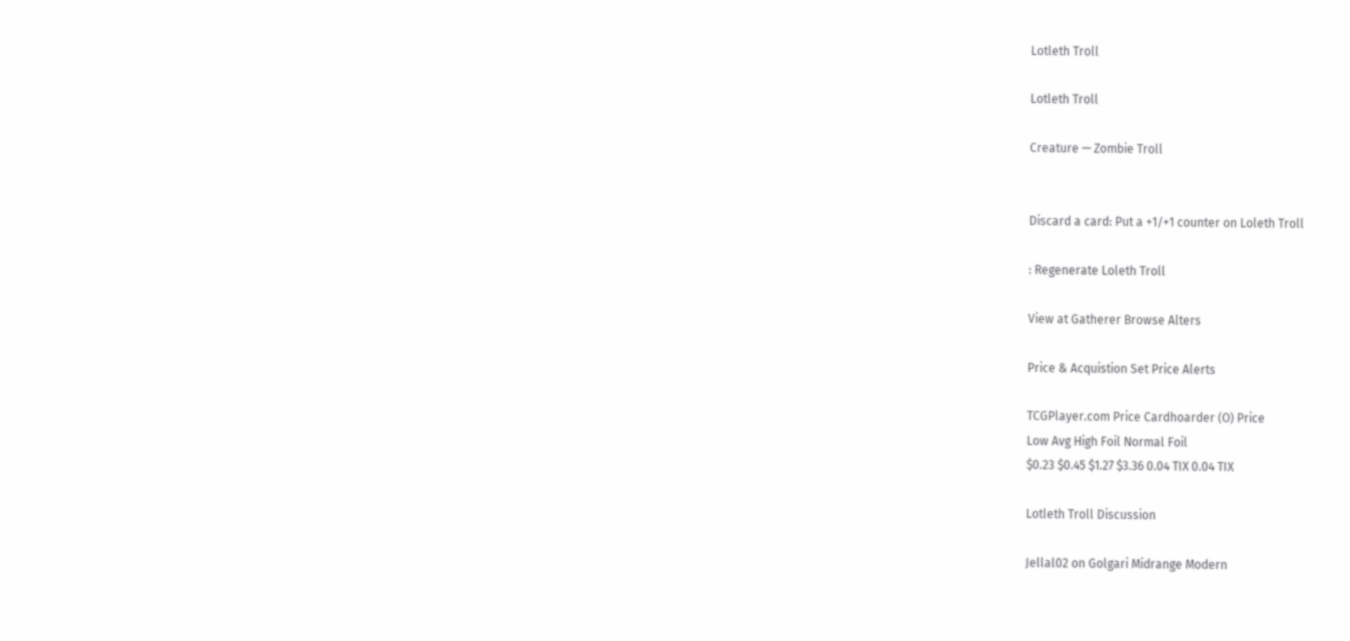Lotleth Troll

Lotleth Troll

Creature — Zombie Troll


Discard a card: Put a +1/+1 counter on Loleth Troll

: Regenerate Loleth Troll

View at Gatherer Browse Alters

Price & Acquistion Set Price Alerts

TCGPlayer.com Price Cardhoarder (O) Price
Low Avg High Foil Normal Foil
$0.23 $0.45 $1.27 $3.36 0.04 TIX 0.04 TIX

Lotleth Troll Discussion

Jellal02 on Golgari Midrange Modern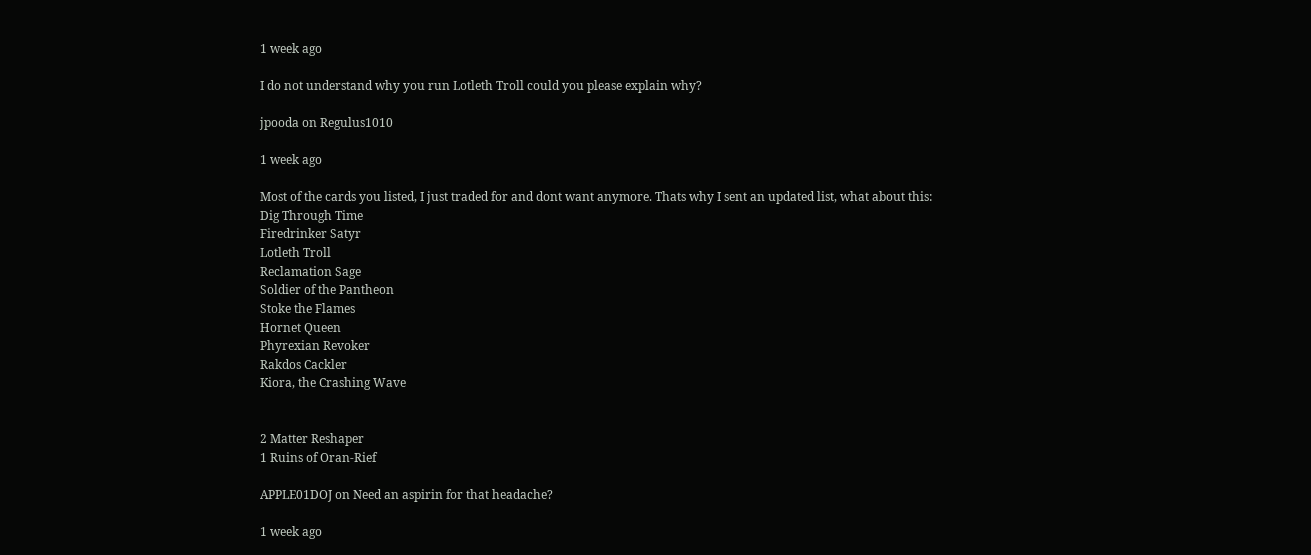1 week ago

I do not understand why you run Lotleth Troll could you please explain why?

jpooda on Regulus1010

1 week ago

Most of the cards you listed, I just traded for and dont want anymore. Thats why I sent an updated list, what about this:
Dig Through Time
Firedrinker Satyr
Lotleth Troll
Reclamation Sage
Soldier of the Pantheon
Stoke the Flames
Hornet Queen
Phyrexian Revoker
Rakdos Cackler
Kiora, the Crashing Wave


2 Matter Reshaper
1 Ruins of Oran-Rief

APPLE01DOJ on Need an aspirin for that headache?

1 week ago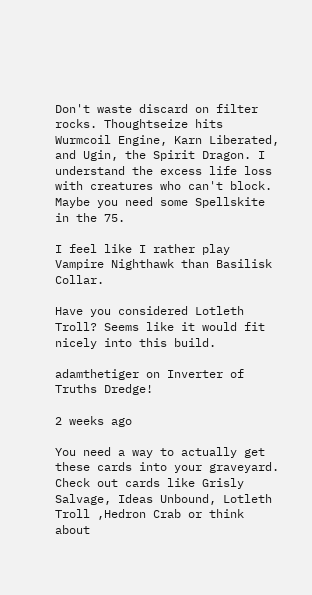Don't waste discard on filter rocks. Thoughtseize hits Wurmcoil Engine, Karn Liberated, and Ugin, the Spirit Dragon. I understand the excess life loss with creatures who can't block. Maybe you need some Spellskite in the 75.

I feel like I rather play Vampire Nighthawk than Basilisk Collar.

Have you considered Lotleth Troll? Seems like it would fit nicely into this build.

adamthetiger on Inverter of Truths Dredge!

2 weeks ago

You need a way to actually get these cards into your graveyard. Check out cards like Grisly Salvage, Ideas Unbound, Lotleth Troll ,Hedron Crab or think about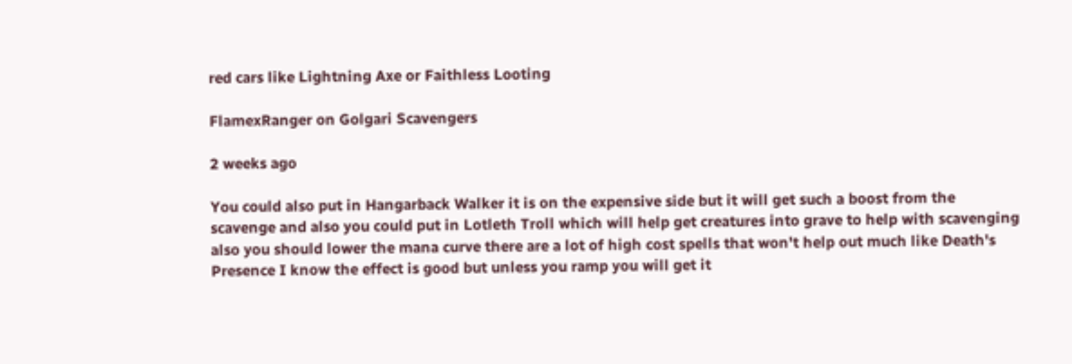red cars like Lightning Axe or Faithless Looting

FlamexRanger on Golgari Scavengers

2 weeks ago

You could also put in Hangarback Walker it is on the expensive side but it will get such a boost from the scavenge and also you could put in Lotleth Troll which will help get creatures into grave to help with scavenging also you should lower the mana curve there are a lot of high cost spells that won't help out much like Death's Presence I know the effect is good but unless you ramp you will get it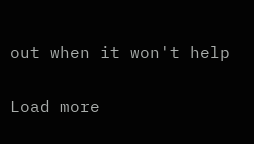out when it won't help

Load more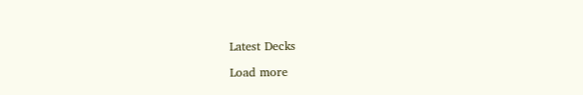Latest Decks

Load more